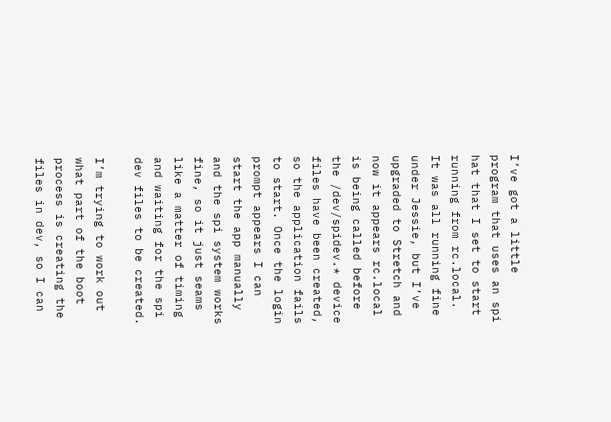I’ve got a little program that uses an spi hat that I set to start running from rc.local.
It was all running fine under Jessie, but I’ve upgraded to Stretch and now it appears rc.local is being called before the /dev/spidev.* device files have been created, so the application fails to start. Once the login prompt appears I can start the app manually and the spi system works fine, so it just seams like a matter of timing and waiting for the spi dev files to be created.

I’m trying to work out what part of the boot process is creating the files in dev, so I can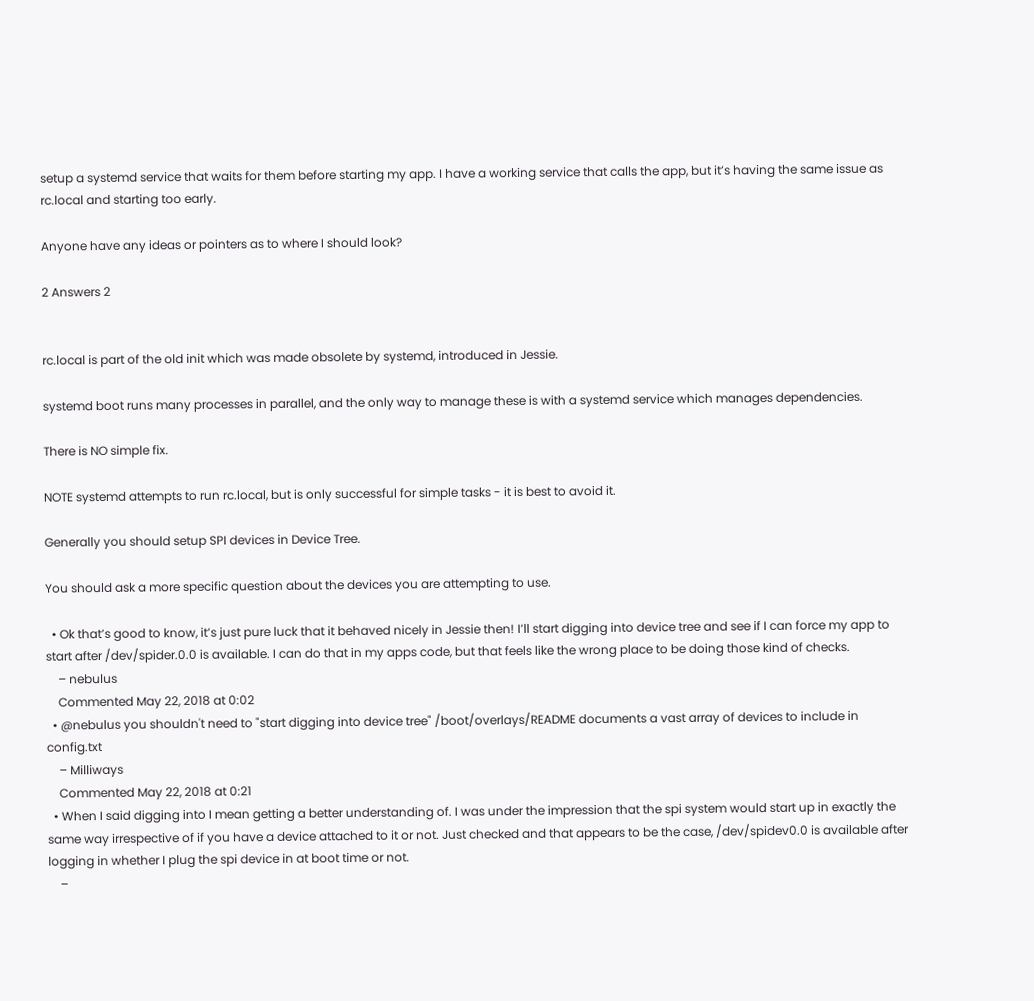setup a systemd service that waits for them before starting my app. I have a working service that calls the app, but it’s having the same issue as rc.local and starting too early.

Anyone have any ideas or pointers as to where I should look?

2 Answers 2


rc.local is part of the old init which was made obsolete by systemd, introduced in Jessie.

systemd boot runs many processes in parallel, and the only way to manage these is with a systemd service which manages dependencies.

There is NO simple fix.

NOTE systemd attempts to run rc.local, but is only successful for simple tasks - it is best to avoid it.

Generally you should setup SPI devices in Device Tree.

You should ask a more specific question about the devices you are attempting to use.

  • Ok that’s good to know, it’s just pure luck that it behaved nicely in Jessie then! I’ll start digging into device tree and see if I can force my app to start after /dev/spider.0.0 is available. I can do that in my apps code, but that feels like the wrong place to be doing those kind of checks.
    – nebulus
    Commented May 22, 2018 at 0:02
  • @nebulus you shouldn't need to "start digging into device tree" /boot/overlays/README documents a vast array of devices to include in config.txt
    – Milliways
    Commented May 22, 2018 at 0:21
  • When I said digging into I mean getting a better understanding of. I was under the impression that the spi system would start up in exactly the same way irrespective of if you have a device attached to it or not. Just checked and that appears to be the case, /dev/spidev0.0 is available after logging in whether I plug the spi device in at boot time or not.
    –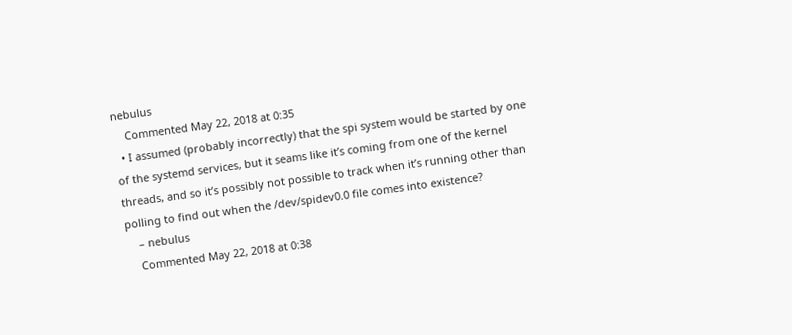nebulus
    Commented May 22, 2018 at 0:35
  • I assumed (probably incorrectly) that the spi system would be started by one of the systemd services, but it seams like it’s coming from one of the kernel threads, and so it’s possibly not possible to track when it’s running other than polling to find out when the /dev/spidev0.0 file comes into existence?
    – nebulus
    Commented May 22, 2018 at 0:38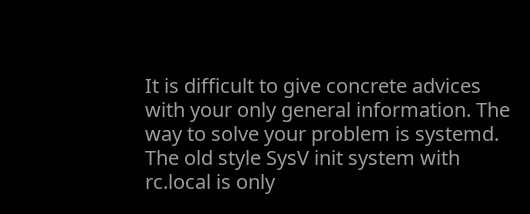It is difficult to give concrete advices with your only general information. The way to solve your problem is systemd. The old style SysV init system with rc.local is only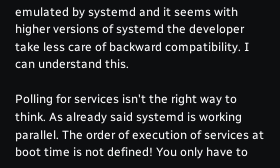emulated by systemd and it seems with higher versions of systemd the developer take less care of backward compatibility. I can understand this.

Polling for services isn't the right way to think. As already said systemd is working parallel. The order of execution of services at boot time is not defined! You only have to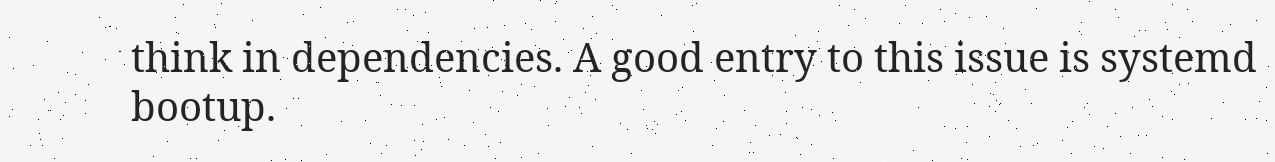think in dependencies. A good entry to this issue is systemd bootup.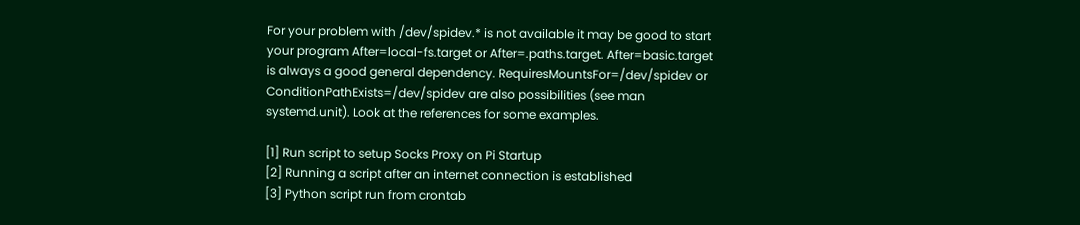For your problem with /dev/spidev.* is not available it may be good to start your program After=local-fs.target or After=.paths.target. After=basic.target is always a good general dependency. RequiresMountsFor=/dev/spidev or ConditionPathExists=/dev/spidev are also possibilities (see man systemd.unit). Look at the references for some examples.

[1] Run script to setup Socks Proxy on Pi Startup
[2] Running a script after an internet connection is established
[3] Python script run from crontab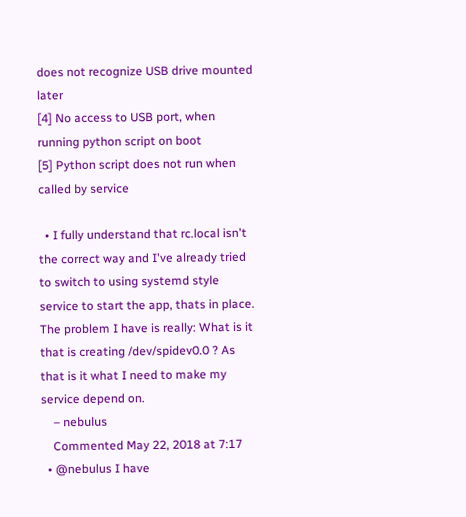does not recognize USB drive mounted later
[4] No access to USB port, when running python script on boot
[5] Python script does not run when called by service

  • I fully understand that rc.local isn't the correct way and I've already tried to switch to using systemd style service to start the app, thats in place. The problem I have is really: What is it that is creating /dev/spidev0.0 ? As that is it what I need to make my service depend on.
    – nebulus
    Commented May 22, 2018 at 7:17
  • @nebulus I have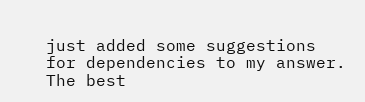just added some suggestions for dependencies to my answer. The best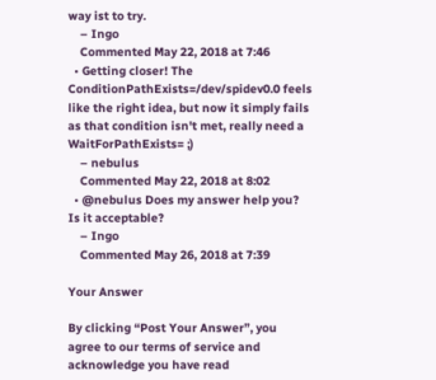way ist to try.
    – Ingo
    Commented May 22, 2018 at 7:46
  • Getting closer! The ConditionPathExists=/dev/spidev0.0 feels like the right idea, but now it simply fails as that condition isn't met, really need a WaitForPathExists= ;)
    – nebulus
    Commented May 22, 2018 at 8:02
  • @nebulus Does my answer help you? Is it acceptable?
    – Ingo
    Commented May 26, 2018 at 7:39

Your Answer

By clicking “Post Your Answer”, you agree to our terms of service and acknowledge you have read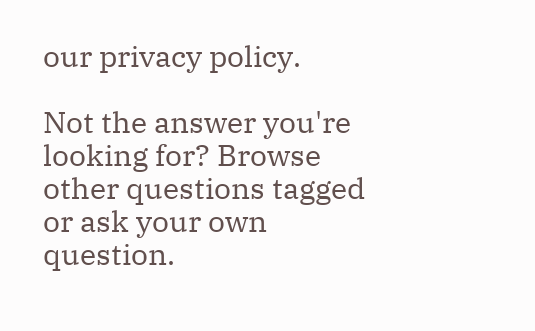our privacy policy.

Not the answer you're looking for? Browse other questions tagged or ask your own question.